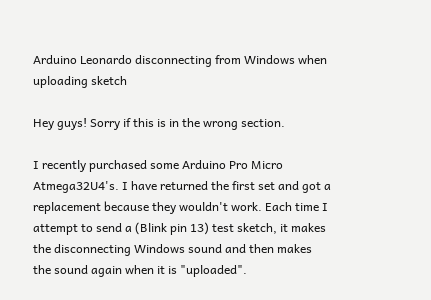Arduino Leonardo disconnecting from Windows when uploading sketch

Hey guys! Sorry if this is in the wrong section.

I recently purchased some Arduino Pro Micro Atmega32U4's. I have returned the first set and got a replacement because they wouldn't work. Each time I attempt to send a (Blink pin 13) test sketch, it makes the disconnecting Windows sound and then makes the sound again when it is "uploaded".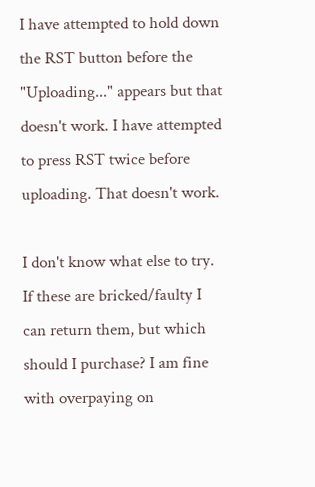I have attempted to hold down the RST button before the "Uploading..." appears but that doesn't work. I have attempted to press RST twice before uploading. That doesn't work.

I don't know what else to try. If these are bricked/faulty I can return them, but which should I purchase? I am fine with overpaying on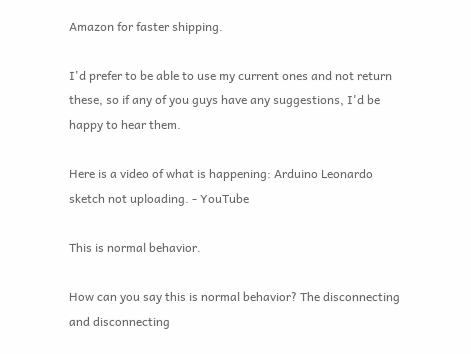Amazon for faster shipping.

I'd prefer to be able to use my current ones and not return these, so if any of you guys have any suggestions, I'd be happy to hear them.

Here is a video of what is happening: Arduino Leonardo sketch not uploading. - YouTube

This is normal behavior.

How can you say this is normal behavior? The disconnecting and disconnecting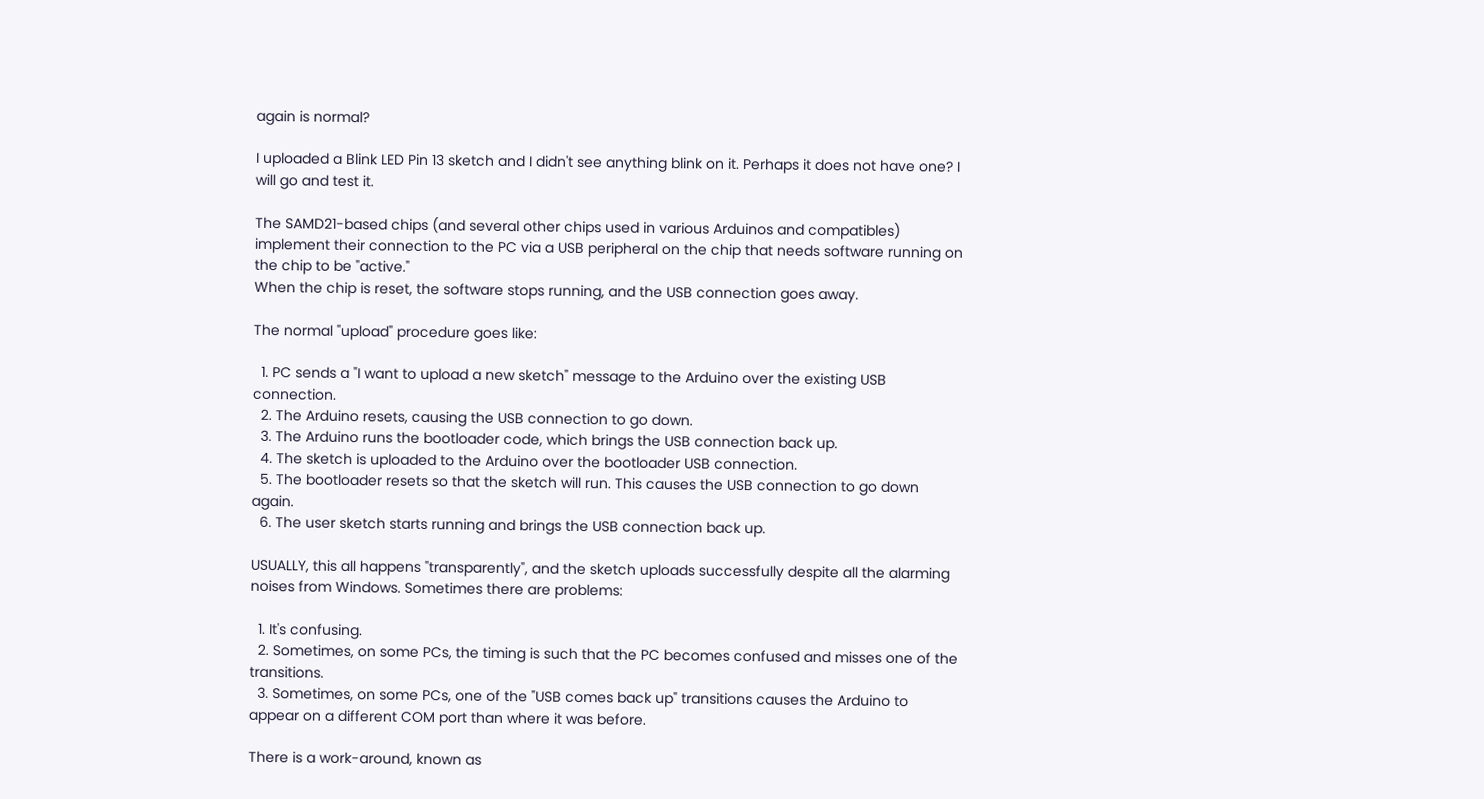again is normal?

I uploaded a Blink LED Pin 13 sketch and I didn't see anything blink on it. Perhaps it does not have one? I will go and test it.

The SAMD21-based chips (and several other chips used in various Arduinos and compatibles) implement their connection to the PC via a USB peripheral on the chip that needs software running on the chip to be "active."
When the chip is reset, the software stops running, and the USB connection goes away.

The normal "upload" procedure goes like:

  1. PC sends a "I want to upload a new sketch" message to the Arduino over the existing USB connection.
  2. The Arduino resets, causing the USB connection to go down.
  3. The Arduino runs the bootloader code, which brings the USB connection back up.
  4. The sketch is uploaded to the Arduino over the bootloader USB connection.
  5. The bootloader resets so that the sketch will run. This causes the USB connection to go down again.
  6. The user sketch starts running and brings the USB connection back up.

USUALLY, this all happens "transparently", and the sketch uploads successfully despite all the alarming noises from Windows. Sometimes there are problems:

  1. It's confusing.
  2. Sometimes, on some PCs, the timing is such that the PC becomes confused and misses one of the transitions.
  3. Sometimes, on some PCs, one of the "USB comes back up" transitions causes the Arduino to appear on a different COM port than where it was before.

There is a work-around, known as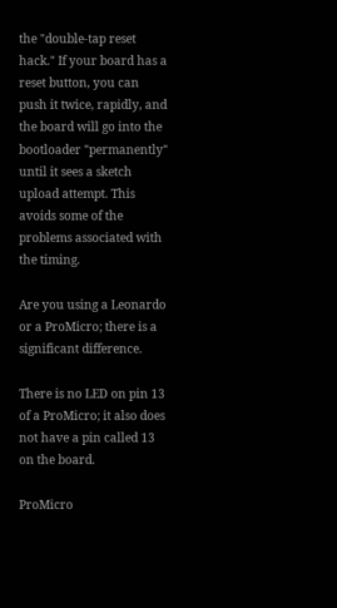the "double-tap reset hack." If your board has a reset button, you can push it twice, rapidly, and the board will go into the bootloader "permanently" until it sees a sketch upload attempt. This avoids some of the problems associated with the timing.

Are you using a Leonardo or a ProMicro; there is a significant difference.

There is no LED on pin 13 of a ProMicro; it also does not have a pin called 13 on the board.

ProMicro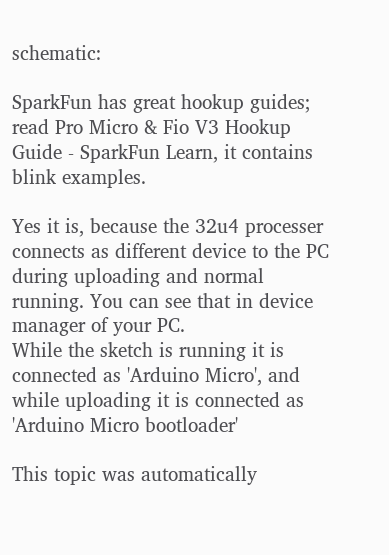schematic:

SparkFun has great hookup guides; read Pro Micro & Fio V3 Hookup Guide - SparkFun Learn, it contains blink examples.

Yes it is, because the 32u4 processer connects as different device to the PC during uploading and normal running. You can see that in device manager of your PC.
While the sketch is running it is connected as 'Arduino Micro', and while uploading it is connected as 'Arduino Micro bootloader'

This topic was automatically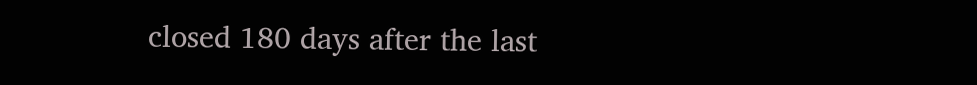closed 180 days after the last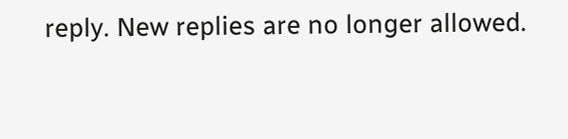reply. New replies are no longer allowed.